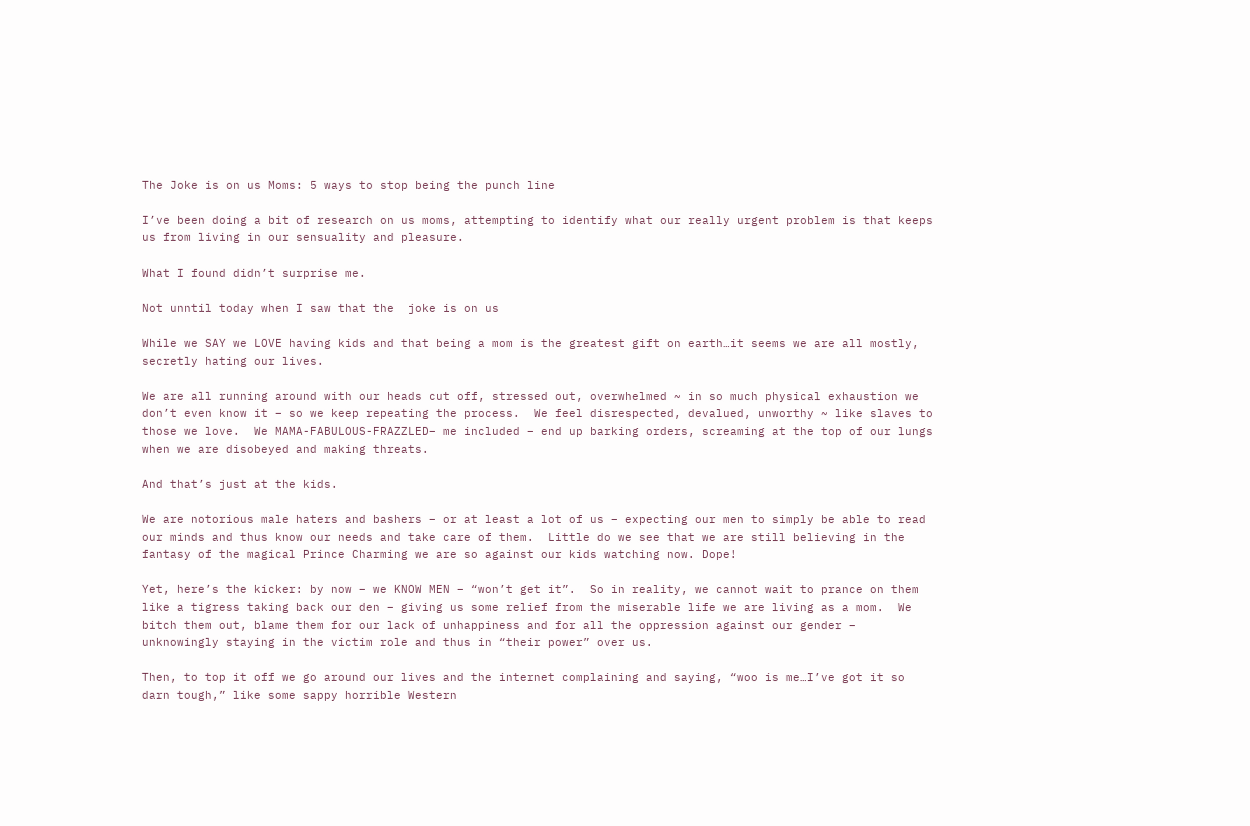The Joke is on us Moms: 5 ways to stop being the punch line

I’ve been doing a bit of research on us moms, attempting to identify what our really urgent problem is that keeps us from living in our sensuality and pleasure.

What I found didn’t surprise me.

Not unntil today when I saw that the  joke is on us

While we SAY we LOVE having kids and that being a mom is the greatest gift on earth…it seems we are all mostly, secretly hating our lives.

We are all running around with our heads cut off, stressed out, overwhelmed ~ in so much physical exhaustion we don’t even know it – so we keep repeating the process.  We feel disrespected, devalued, unworthy ~ like slaves to those we love.  We MAMA-FABULOUS-FRAZZLED– me included – end up barking orders, screaming at the top of our lungs when we are disobeyed and making threats.

And that’s just at the kids.

We are notorious male haters and bashers – or at least a lot of us – expecting our men to simply be able to read our minds and thus know our needs and take care of them.  Little do we see that we are still believing in the fantasy of the magical Prince Charming we are so against our kids watching now. Dope!

Yet, here’s the kicker: by now – we KNOW MEN – “won’t get it”.  So in reality, we cannot wait to prance on them like a tigress taking back our den – giving us some relief from the miserable life we are living as a mom.  We bitch them out, blame them for our lack of unhappiness and for all the oppression against our gender – unknowingly staying in the victim role and thus in “their power” over us.

Then, to top it off we go around our lives and the internet complaining and saying, “woo is me…I’ve got it so darn tough,” like some sappy horrible Western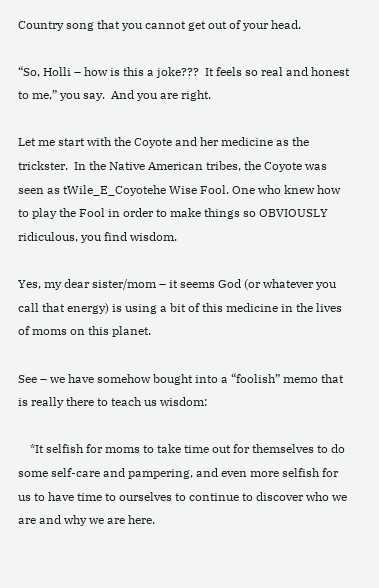Country song that you cannot get out of your head.

“So, Holli – how is this a joke???  It feels so real and honest to me,” you say.  And you are right.

Let me start with the Coyote and her medicine as the trickster.  In the Native American tribes, the Coyote was seen as tWile_E_Coyotehe Wise Fool. One who knew how to play the Fool in order to make things so OBVIOUSLY ridiculous, you find wisdom.

Yes, my dear sister/mom – it seems God (or whatever you call that energy) is using a bit of this medicine in the lives of moms on this planet.

See – we have somehow bought into a “foolish” memo that is really there to teach us wisdom:

    *It selfish for moms to take time out for themselves to do some self-care and pampering, and even more selfish for us to have time to ourselves to continue to discover who we are and why we are here.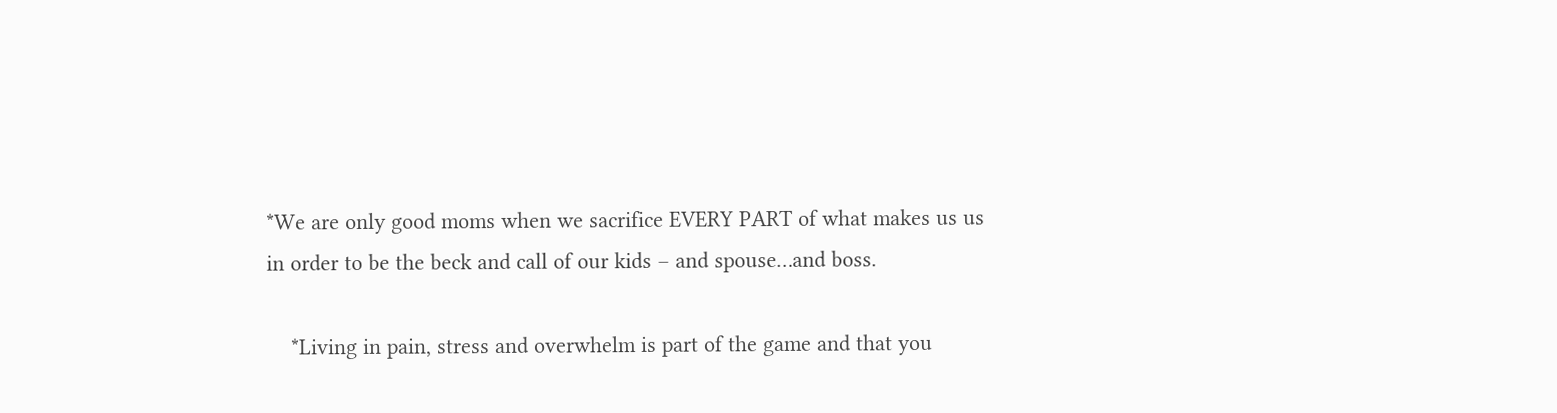*We are only good moms when we sacrifice EVERY PART of what makes us us in order to be the beck and call of our kids – and spouse…and boss.

    *Living in pain, stress and overwhelm is part of the game and that you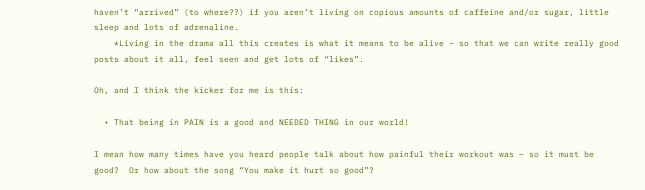haven’t “arrived” (to where??) if you aren’t living on copious amounts of caffeine and/or sugar, little sleep and lots of adrenaline.
    *Living in the drama all this creates is what it means to be alive – so that we can write really good posts about it all, feel seen and get lots of “likes”.

Oh, and I think the kicker for me is this:

  • That being in PAIN is a good and NEEDED THING in our world!

I mean how many times have you heard people talk about how painful their workout was – so it must be good?  Or how about the song “You make it hurt so good”?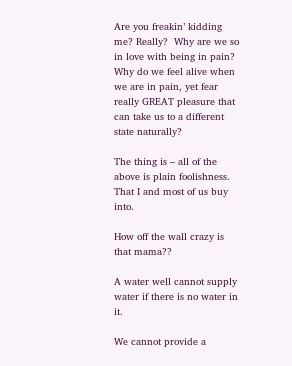Are you freakin’ kidding me? Really?  Why are we so in love with being in pain?  Why do we feel alive when we are in pain, yet fear really GREAT pleasure that can take us to a different state naturally?

The thing is – all of the above is plain foolishness.  That I and most of us buy into.

How off the wall crazy is that mama??

A water well cannot supply water if there is no water in it.

We cannot provide a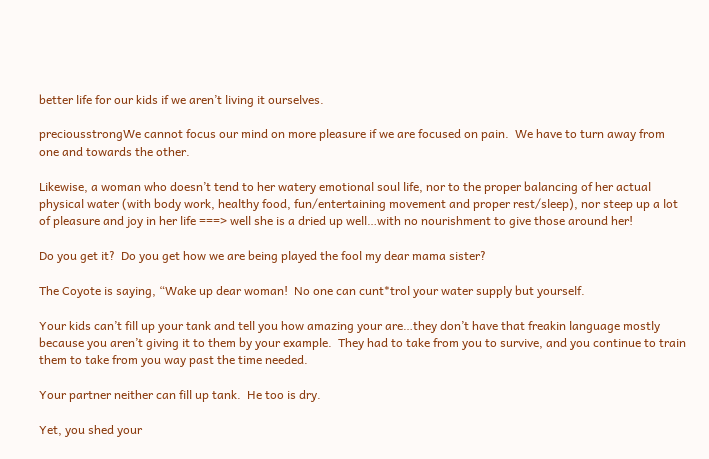better life for our kids if we aren’t living it ourselves.

preciousstrongWe cannot focus our mind on more pleasure if we are focused on pain.  We have to turn away from one and towards the other.

Likewise, a woman who doesn’t tend to her watery emotional soul life, nor to the proper balancing of her actual physical water (with body work, healthy food, fun/entertaining movement and proper rest/sleep), nor steep up a lot of pleasure and joy in her life ===> well she is a dried up well…with no nourishment to give those around her!

Do you get it?  Do you get how we are being played the fool my dear mama sister?

The Coyote is saying, “Wake up dear woman!  No one can cunt*trol your water supply but yourself.

Your kids can’t fill up your tank and tell you how amazing your are…they don’t have that freakin language mostly because you aren’t giving it to them by your example.  They had to take from you to survive, and you continue to train them to take from you way past the time needed.

Your partner neither can fill up tank.  He too is dry.

Yet, you shed your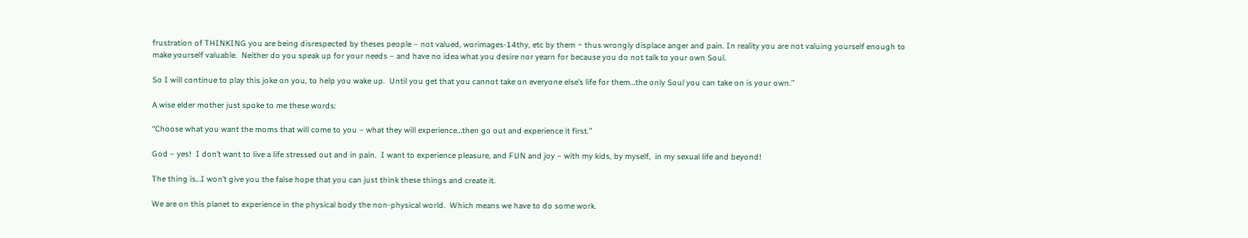frustration of THINKING you are being disrespected by theses people – not valued, worimages-14thy, etc by them ~ thus wrongly displace anger and pain. In reality you are not valuing yourself enough to make yourself valuable.  Neither do you speak up for your needs – and have no idea what you desire nor yearn for because you do not talk to your own Soul.

So I will continue to play this joke on you, to help you wake up.  Until you get that you cannot take on everyone else’s life for them…the only Soul you can take on is your own.”

A wise elder mother just spoke to me these words:

“Choose what you want the moms that will come to you – what they will experience…then go out and experience it first.”

God – yes!  I don’t want to live a life stressed out and in pain.  I want to experience pleasure, and FUN and joy – with my kids, by myself,  in my sexual life and beyond!

The thing is…I won’t give you the false hope that you can just think these things and create it.

We are on this planet to experience in the physical body the non-physical world.  Which means we have to do some work.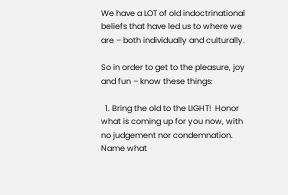We have a LOT of old indoctrinational beliefs that have led us to where we are – both individually and culturally.

So in order to get to the pleasure, joy and fun – know these things:

  1. Bring the old to the LIGHT!  Honor what is coming up for you now, with no judgement nor condemnation.  Name what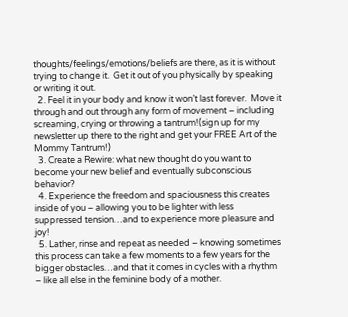thoughts/feelings/emotions/beliefs are there, as it is without trying to change it.  Get it out of you physically by speaking or writing it out.
  2. Feel it in your body and know it won’t last forever.  Move it through and out through any form of movement – including screaming, crying or throwing a tantrum!(sign up for my newsletter up there to the right and get your FREE Art of the Mommy Tantrum!)
  3. Create a Rewire: what new thought do you want to become your new belief and eventually subconscious behavior?
  4. Experience the freedom and spaciousness this creates inside of you – allowing you to be lighter with less suppressed tension…and to experience more pleasure and joy!
  5. Lather, rinse and repeat as needed – knowing sometimes this process can take a few moments to a few years for the bigger obstacles…and that it comes in cycles with a rhythm – like all else in the feminine body of a mother.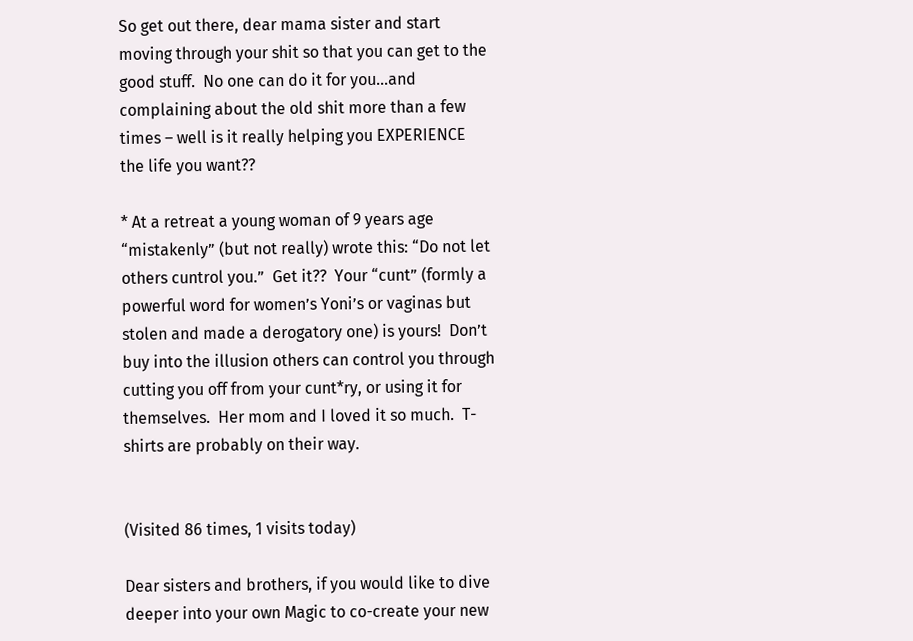So get out there, dear mama sister and start moving through your shit so that you can get to the good stuff.  No one can do it for you…and complaining about the old shit more than a few times – well is it really helping you EXPERIENCE the life you want??

* At a retreat a young woman of 9 years age “mistakenly” (but not really) wrote this: “Do not let others cuntrol you.”  Get it??  Your “cunt” (formly a powerful word for women’s Yoni’s or vaginas but stolen and made a derogatory one) is yours!  Don’t buy into the illusion others can control you through cutting you off from your cunt*ry, or using it for themselves.  Her mom and I loved it so much.  T-shirts are probably on their way.


(Visited 86 times, 1 visits today)

Dear sisters and brothers, if you would like to dive deeper into your own Magic to co-create your new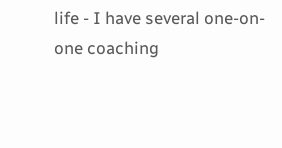life - I have several one-on-one coaching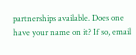partnerships available. Does one have your name on it? If so, email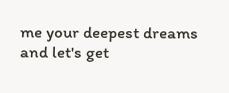me your deepest dreams and let's get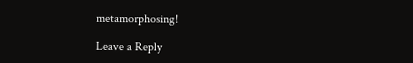metamorphosing!

Leave a Reply